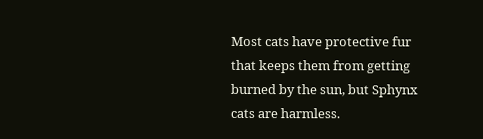Most cats have protective fur that keeps them from getting burned by the sun, but Sphynx cats are harmless.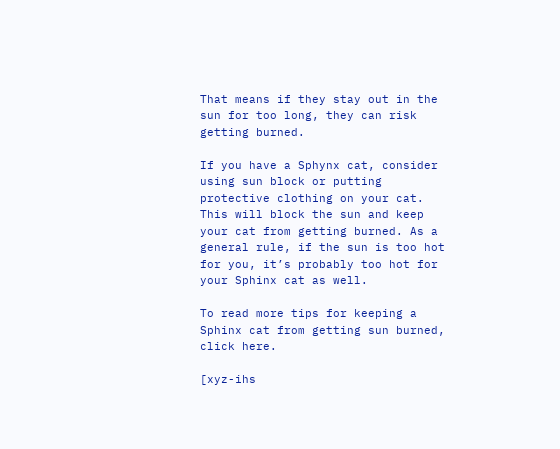That means if they stay out in the sun for too long, they can risk getting burned.

If you have a Sphynx cat, consider using sun block or putting protective clothing on your cat. This will block the sun and keep your cat from getting burned. As a general rule, if the sun is too hot for you, it’s probably too hot for your Sphinx cat as well.

To read more tips for keeping a Sphinx cat from getting sun burned, click here.

[xyz-ihs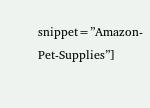snippet=”Amazon-Pet-Supplies”]